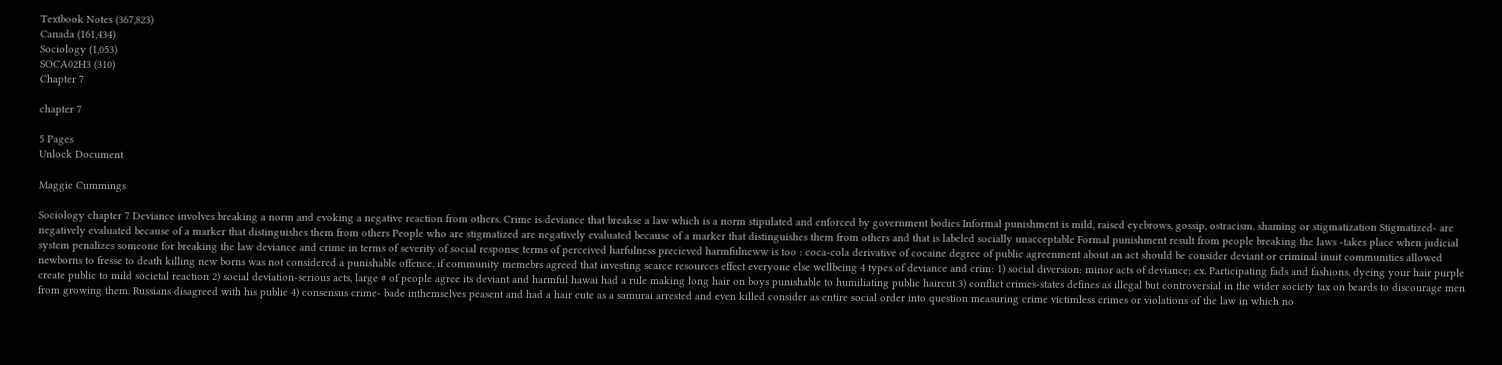Textbook Notes (367,823)
Canada (161,434)
Sociology (1,053)
SOCA02H3 (310)
Chapter 7

chapter 7

5 Pages
Unlock Document

Maggie Cummings

Sociology chapter 7 Deviance involves breaking a norm and evoking a negative reaction from others. Crime is deviance that breakse a law which is a norm stipulated and enforced by government bodies Informal punishment is mild, raised eyebrows, gossip, ostracism, shaming or stigmatization Stigmatized- are negatively evaluated because of a marker that distinguishes them from others People who are stigmatized are negatively evaluated because of a marker that distinguishes them from others and that is labeled socially unacceptable Formal punishment result from people breaking the laws -takes place when judicial system penalizes someone for breaking the law deviance and crime in terms of severity of social response terms of perceived harfulness precieved harmfulneww is too : coca-cola derivative of cocaine degree of public agreenment about an act should be consider deviant or criminal inuit communities allowed newborns to fresse to death killing new borns was not considered a punishable offence, if community memebrs agreed that investing scarce resources effect everyone else wellbeing 4 types of deviance and crim: 1) social diversion: minor acts of deviance; ex. Participating fads and fashions, dyeing your hair purple create public to mild societal reaction 2) social deviation-serious acts, large # of people agree its deviant and harmful hawai had a rule making long hair on boys punishable to humiliating public haircut 3) conflict crimes-states defines as illegal but controversial in the wider society tax on beards to discourage men from growing them. Russians disagreed with his public 4) consensus crime- bade inthemselves peasent and had a hair cute as a samurai arrested and even killed consider as entire social order into question measuring crime victimless crimes or violations of the law in which no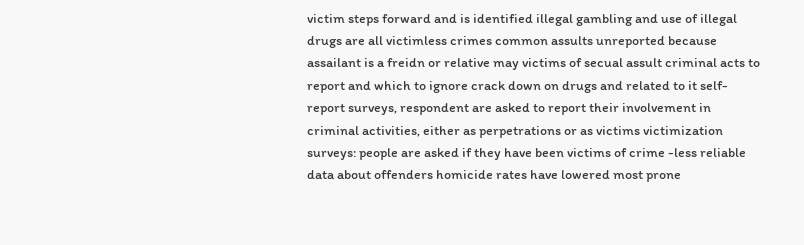victim steps forward and is identified illegal gambling and use of illegal drugs are all victimless crimes common assults unreported because assailant is a freidn or relative may victims of secual assult criminal acts to report and which to ignore crack down on drugs and related to it self-report surveys, respondent are asked to report their involvement in criminal activities, either as perpetrations or as victims victimization surveys: people are asked if they have been victims of crime -less reliable data about offenders homicide rates have lowered most prone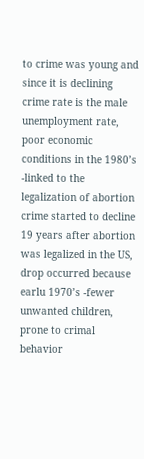to crime was young and since it is declining crime rate is the male unemployment rate, poor economic conditions in the 1980’s -linked to the legalization of abortion crime started to decline 19 years after abortion was legalized in the US, drop occurred because earlu 1970’s -fewer unwanted children, prone to crimal behavior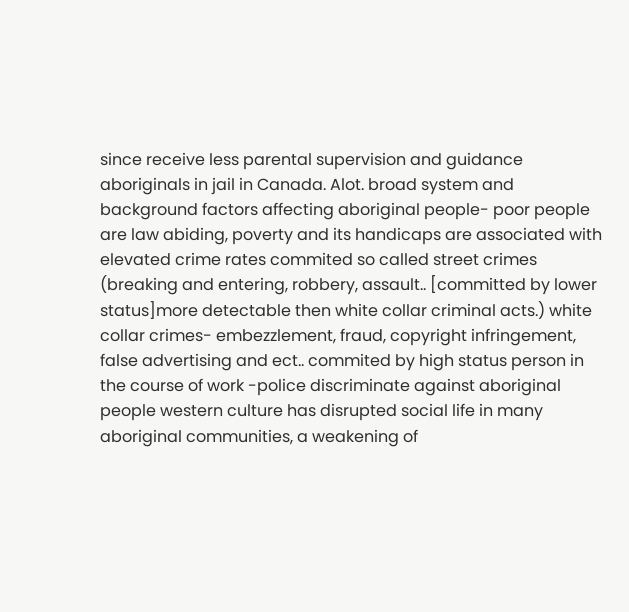since receive less parental supervision and guidance aboriginals in jail in Canada. Alot. broad system and background factors affecting aboriginal people- poor people are law abiding, poverty and its handicaps are associated with elevated crime rates commited so called street crimes (breaking and entering, robbery, assault.. [committed by lower status]more detectable then white collar criminal acts.) white collar crimes- embezzlement, fraud, copyright infringement, false advertising and ect.. commited by high status person in the course of work -police discriminate against aboriginal people western culture has disrupted social life in many aboriginal communities, a weakening of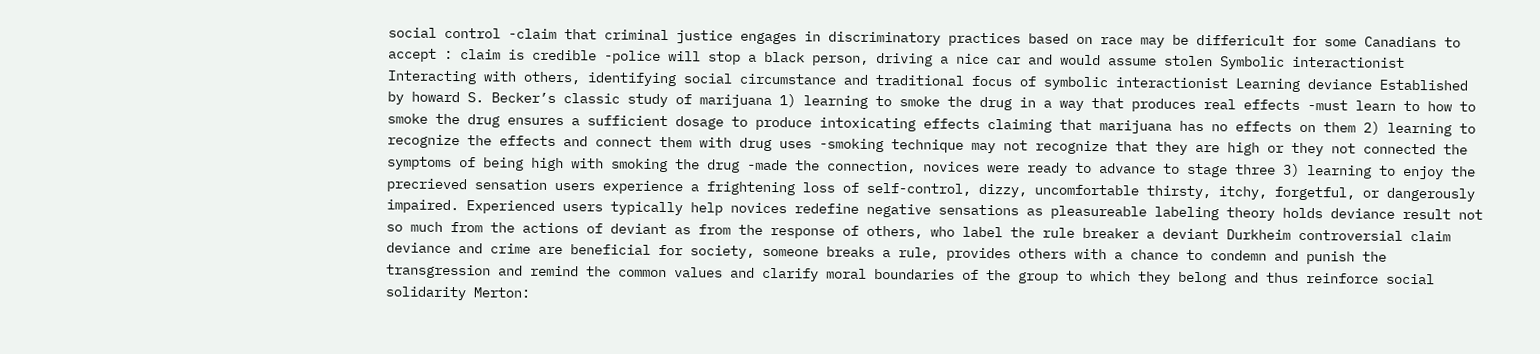social control -claim that criminal justice engages in discriminatory practices based on race may be differicult for some Canadians to accept : claim is credible -police will stop a black person, driving a nice car and would assume stolen Symbolic interactionist Interacting with others, identifying social circumstance and traditional focus of symbolic interactionist Learning deviance Established by howard S. Becker’s classic study of marijuana 1) learning to smoke the drug in a way that produces real effects -must learn to how to smoke the drug ensures a sufficient dosage to produce intoxicating effects claiming that marijuana has no effects on them 2) learning to recognize the effects and connect them with drug uses -smoking technique may not recognize that they are high or they not connected the symptoms of being high with smoking the drug -made the connection, novices were ready to advance to stage three 3) learning to enjoy the precrieved sensation users experience a frightening loss of self-control, dizzy, uncomfortable thirsty, itchy, forgetful, or dangerously impaired. Experienced users typically help novices redefine negative sensations as pleasureable labeling theory holds deviance result not so much from the actions of deviant as from the response of others, who label the rule breaker a deviant Durkheim controversial claim deviance and crime are beneficial for society, someone breaks a rule, provides others with a chance to condemn and punish the transgression and remind the common values and clarify moral boundaries of the group to which they belong and thus reinforce social solidarity Merton: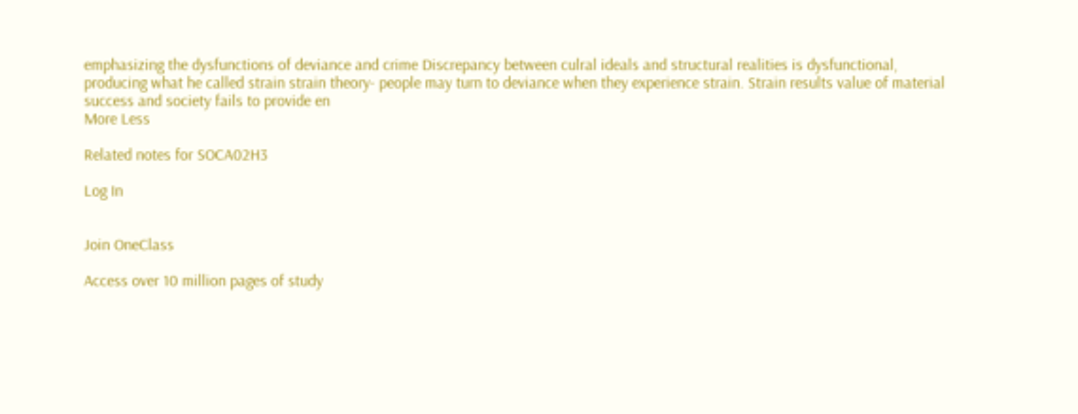emphasizing the dysfunctions of deviance and crime Discrepancy between culral ideals and structural realities is dysfunctional, producing what he called strain strain theory- people may turn to deviance when they experience strain. Strain results value of material success and society fails to provide en
More Less

Related notes for SOCA02H3

Log In


Join OneClass

Access over 10 million pages of study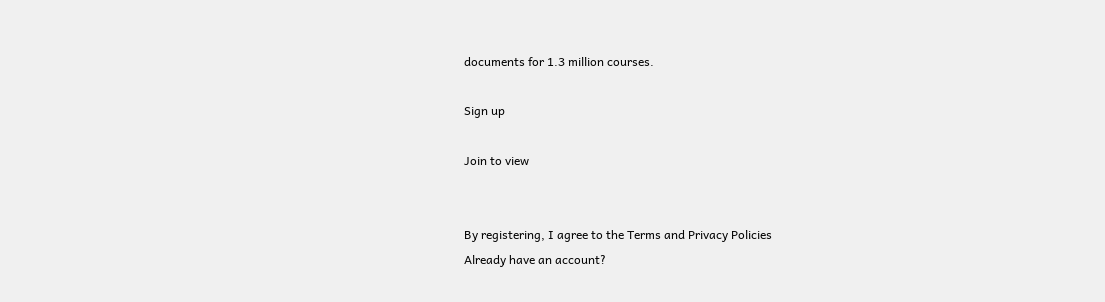documents for 1.3 million courses.

Sign up

Join to view


By registering, I agree to the Terms and Privacy Policies
Already have an account?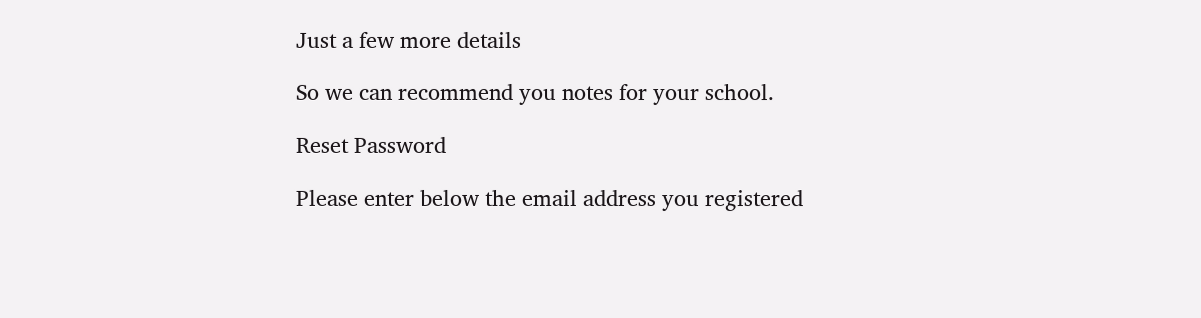Just a few more details

So we can recommend you notes for your school.

Reset Password

Please enter below the email address you registered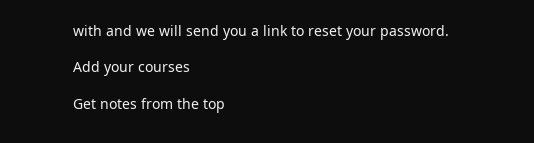with and we will send you a link to reset your password.

Add your courses

Get notes from the top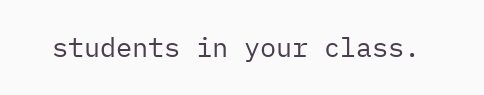students in your class.